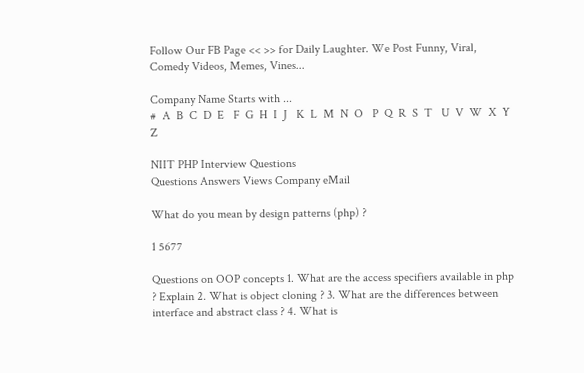Follow Our FB Page << >> for Daily Laughter. We Post Funny, Viral, Comedy Videos, Memes, Vines...

Company Name Starts with ...
#  A  B  C  D  E   F  G  H  I  J   K  L  M  N  O   P  Q  R  S  T   U  V  W  X  Y  Z

NIIT PHP Interview Questions
Questions Answers Views Company eMail

What do you mean by design patterns (php) ?

1 5677

Questions on OOP concepts 1. What are the access specifiers available in php ? Explain 2. What is object cloning ? 3. What are the differences between interface and abstract class ? 4. What is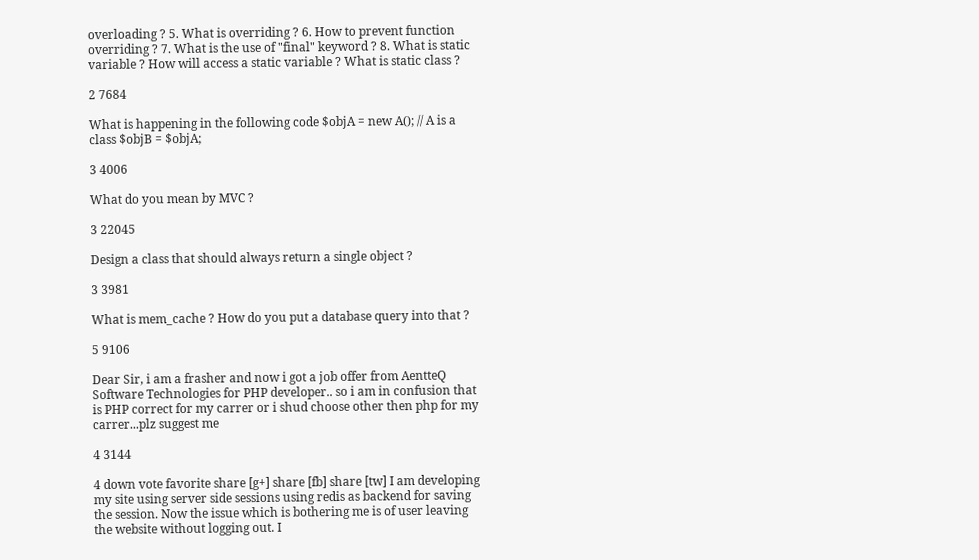overloading ? 5. What is overriding ? 6. How to prevent function overriding ? 7. What is the use of "final" keyword ? 8. What is static variable ? How will access a static variable ? What is static class ?

2 7684

What is happening in the following code $objA = new A(); // A is a class $objB = $objA;

3 4006

What do you mean by MVC ?

3 22045

Design a class that should always return a single object ?

3 3981

What is mem_cache ? How do you put a database query into that ?

5 9106

Dear Sir, i am a frasher and now i got a job offer from AentteQ Software Technologies for PHP developer.. so i am in confusion that is PHP correct for my carrer or i shud choose other then php for my carrer...plz suggest me

4 3144

4 down vote favorite share [g+] share [fb] share [tw] I am developing my site using server side sessions using redis as backend for saving the session. Now the issue which is bothering me is of user leaving the website without logging out. I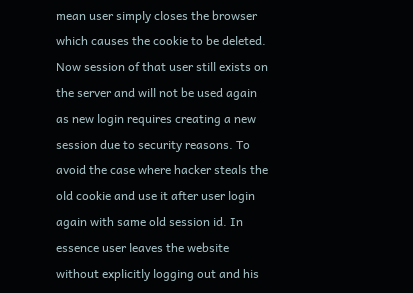mean user simply closes the browser which causes the cookie to be deleted. Now session of that user still exists on the server and will not be used again as new login requires creating a new session due to security reasons. To avoid the case where hacker steals the old cookie and use it after user login again with same old session id. In essence user leaves the website without explicitly logging out and his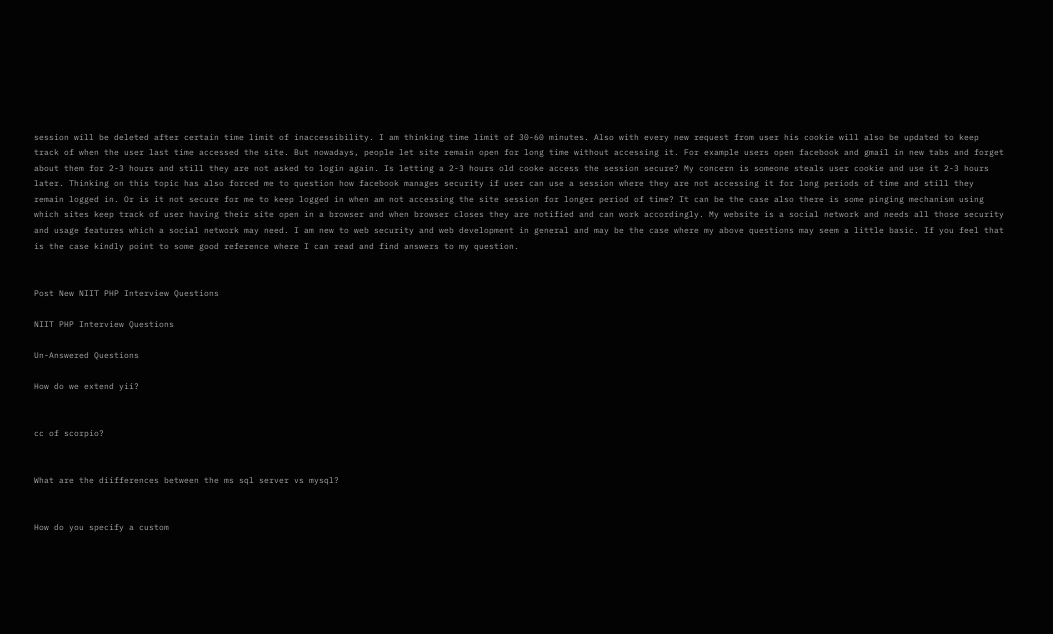session will be deleted after certain time limit of inaccessibility. I am thinking time limit of 30-60 minutes. Also with every new request from user his cookie will also be updated to keep track of when the user last time accessed the site. But nowadays, people let site remain open for long time without accessing it. For example users open facebook and gmail in new tabs and forget about them for 2-3 hours and still they are not asked to login again. Is letting a 2-3 hours old cooke access the session secure? My concern is someone steals user cookie and use it 2-3 hours later. Thinking on this topic has also forced me to question how facebook manages security if user can use a session where they are not accessing it for long periods of time and still they remain logged in. Or is it not secure for me to keep logged in when am not accessing the site session for longer period of time? It can be the case also there is some pinging mechanism using which sites keep track of user having their site open in a browser and when browser closes they are notified and can work accordingly. My website is a social network and needs all those security and usage features which a social network may need. I am new to web security and web development in general and may be the case where my above questions may seem a little basic. If you feel that is the case kindly point to some good reference where I can read and find answers to my question.


Post New NIIT PHP Interview Questions

NIIT PHP Interview Questions

Un-Answered Questions

How do we extend yii?


cc of scorpio?


What are the diifferences between the ms sql server vs mysql?


How do you specify a custom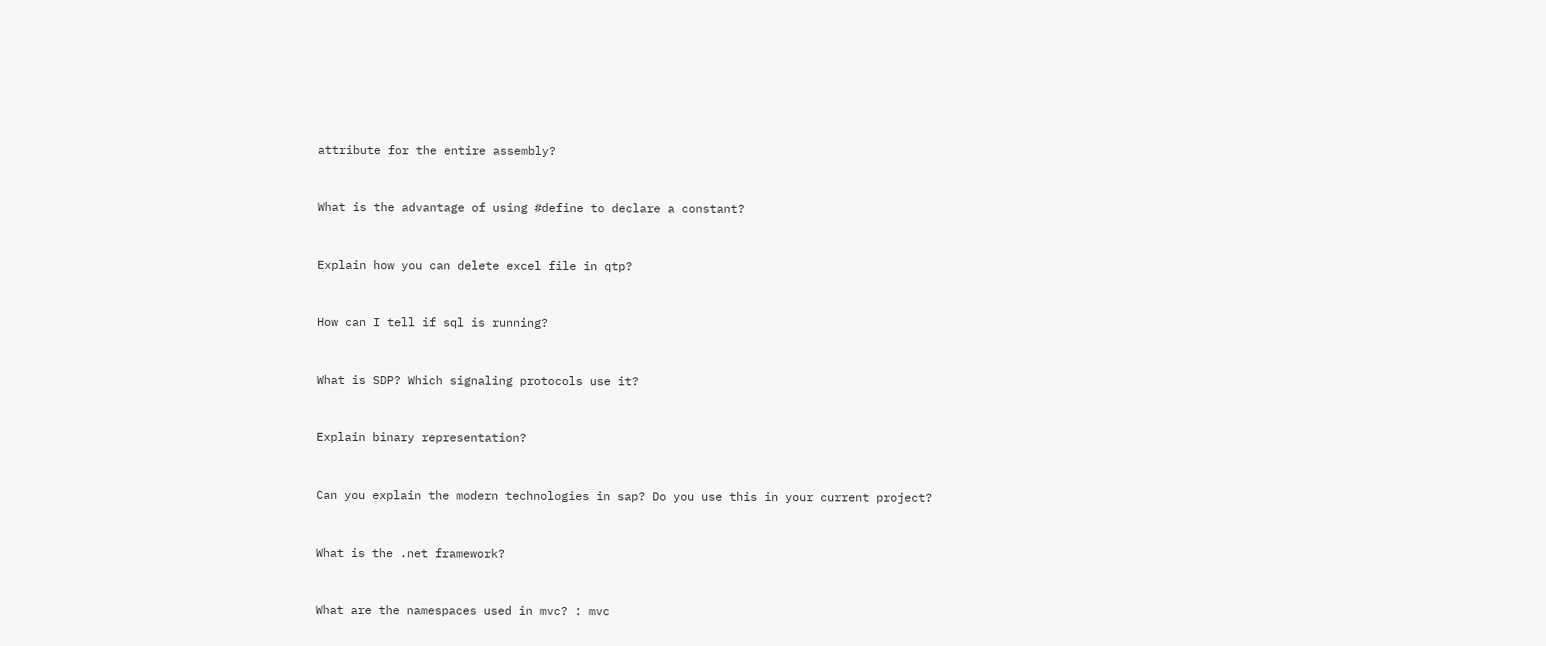attribute for the entire assembly?


What is the advantage of using #define to declare a constant?


Explain how you can delete excel file in qtp?


How can I tell if sql is running?


What is SDP? Which signaling protocols use it?


Explain binary representation?


Can you explain the modern technologies in sap? Do you use this in your current project?


What is the .net framework?


What are the namespaces used in mvc? : mvc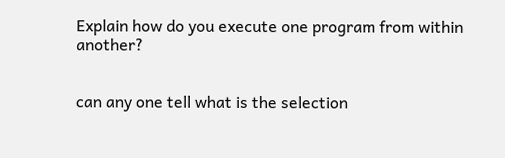Explain how do you execute one program from within another?


can any one tell what is the selection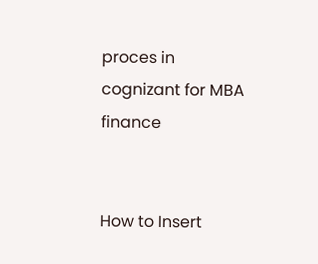proces in cognizant for MBA finance


How to Insert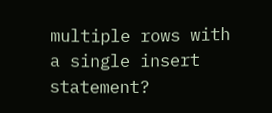multiple rows with a single insert statement?